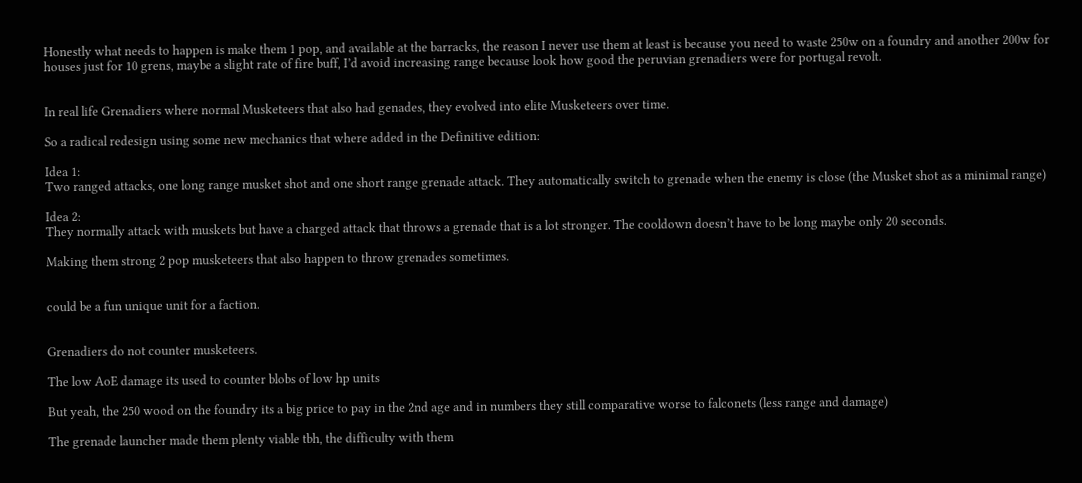Honestly what needs to happen is make them 1 pop, and available at the barracks, the reason I never use them at least is because you need to waste 250w on a foundry and another 200w for houses just for 10 grens, maybe a slight rate of fire buff, I’d avoid increasing range because look how good the peruvian grenadiers were for portugal revolt.


In real life Grenadiers where normal Musketeers that also had genades, they evolved into elite Musketeers over time.

So a radical redesign using some new mechanics that where added in the Definitive edition:

Idea 1:
Two ranged attacks, one long range musket shot and one short range grenade attack. They automatically switch to grenade when the enemy is close (the Musket shot as a minimal range)

Idea 2:
They normally attack with muskets but have a charged attack that throws a grenade that is a lot stronger. The cooldown doesn’t have to be long maybe only 20 seconds.

Making them strong 2 pop musketeers that also happen to throw grenades sometimes.


could be a fun unique unit for a faction.


Grenadiers do not counter musketeers.

The low AoE damage its used to counter blobs of low hp units

But yeah, the 250 wood on the foundry its a big price to pay in the 2nd age and in numbers they still comparative worse to falconets (less range and damage)

The grenade launcher made them plenty viable tbh, the difficulty with them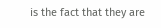is the fact that they are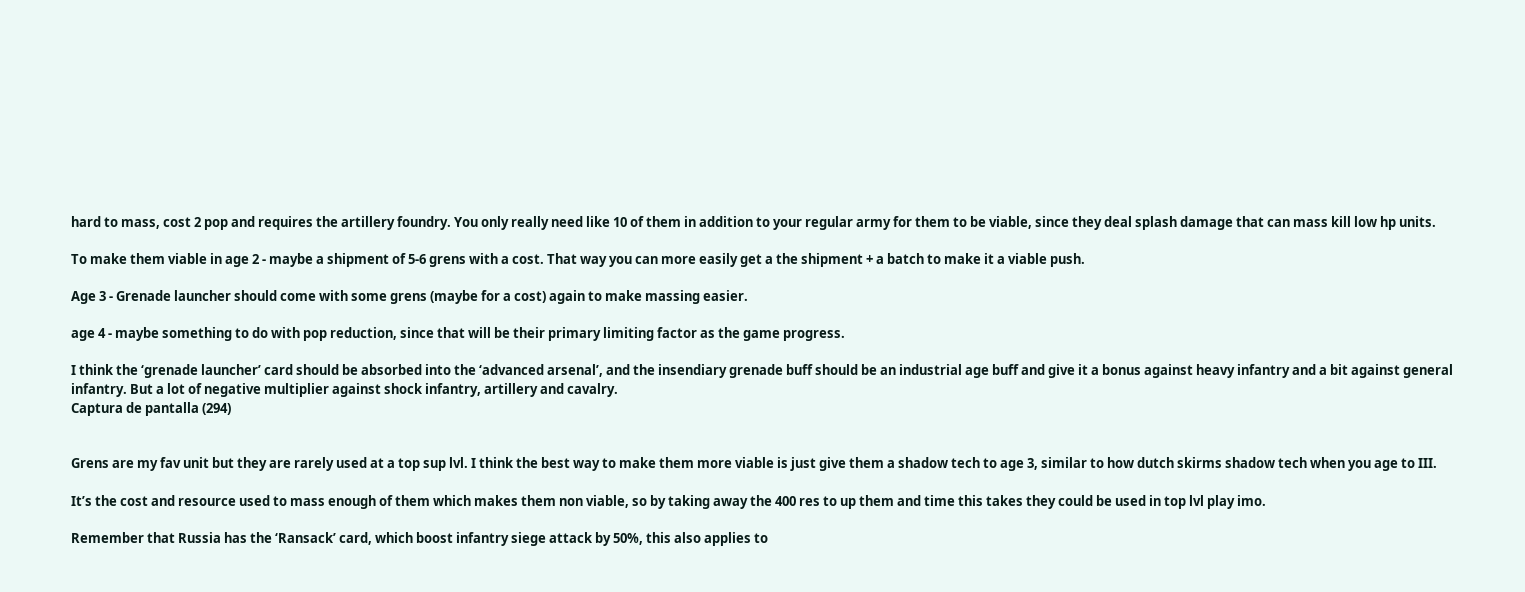hard to mass, cost 2 pop and requires the artillery foundry. You only really need like 10 of them in addition to your regular army for them to be viable, since they deal splash damage that can mass kill low hp units.

To make them viable in age 2 - maybe a shipment of 5-6 grens with a cost. That way you can more easily get a the shipment + a batch to make it a viable push.

Age 3 - Grenade launcher should come with some grens (maybe for a cost) again to make massing easier.

age 4 - maybe something to do with pop reduction, since that will be their primary limiting factor as the game progress.

I think the ‘grenade launcher’ card should be absorbed into the ‘advanced arsenal’, and the insendiary grenade buff should be an industrial age buff and give it a bonus against heavy infantry and a bit against general infantry. But a lot of negative multiplier against shock infantry, artillery and cavalry.
Captura de pantalla (294)


Grens are my fav unit but they are rarely used at a top sup lvl. I think the best way to make them more viable is just give them a shadow tech to age 3, similar to how dutch skirms shadow tech when you age to III.

It’s the cost and resource used to mass enough of them which makes them non viable, so by taking away the 400 res to up them and time this takes they could be used in top lvl play imo.

Remember that Russia has the ‘Ransack’ card, which boost infantry siege attack by 50%, this also applies to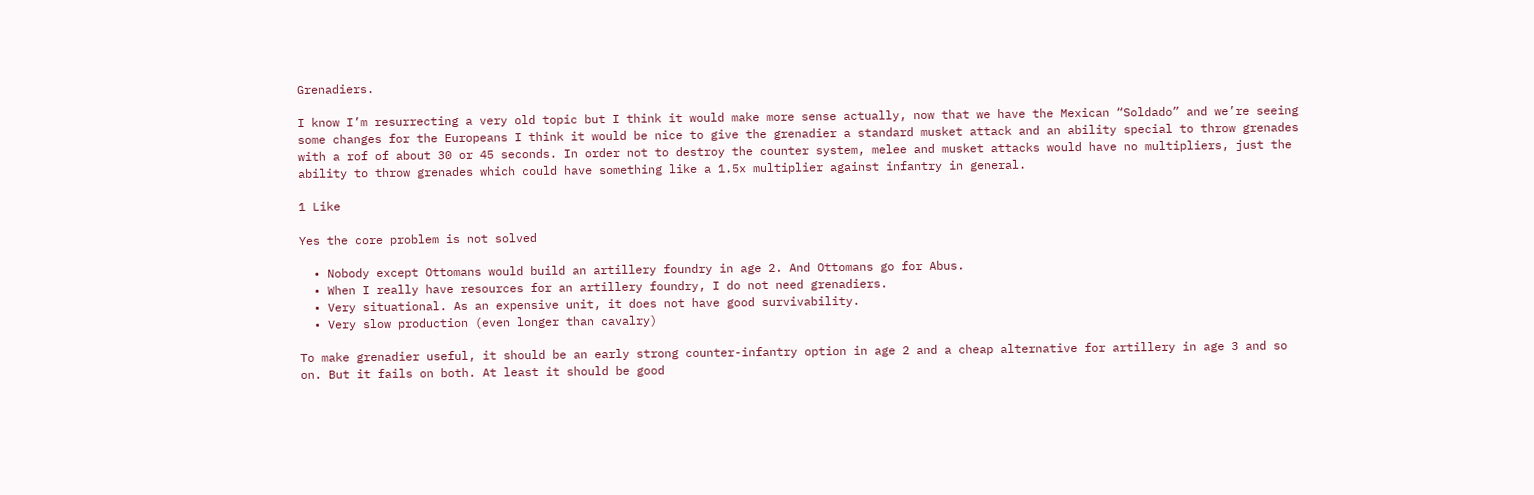Grenadiers.

I know I’m resurrecting a very old topic but I think it would make more sense actually, now that we have the Mexican “Soldado” and we’re seeing some changes for the Europeans I think it would be nice to give the grenadier a standard musket attack and an ability special to throw grenades with a rof of about 30 or 45 seconds. In order not to destroy the counter system, melee and musket attacks would have no multipliers, just the ability to throw grenades which could have something like a 1.5x multiplier against infantry in general.

1 Like

Yes the core problem is not solved

  • Nobody except Ottomans would build an artillery foundry in age 2. And Ottomans go for Abus.
  • When I really have resources for an artillery foundry, I do not need grenadiers.
  • Very situational. As an expensive unit, it does not have good survivability.
  • Very slow production (even longer than cavalry)

To make grenadier useful, it should be an early strong counter-infantry option in age 2 and a cheap alternative for artillery in age 3 and so on. But it fails on both. At least it should be good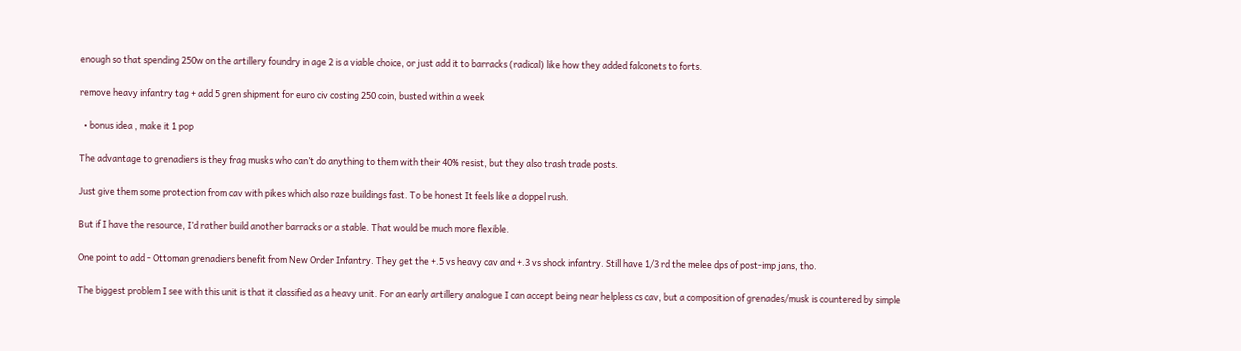enough so that spending 250w on the artillery foundry in age 2 is a viable choice, or just add it to barracks (radical) like how they added falconets to forts.

remove heavy infantry tag + add 5 gren shipment for euro civ costing 250 coin, busted within a week

  • bonus idea , make it 1 pop

The advantage to grenadiers is they frag musks who can’t do anything to them with their 40% resist, but they also trash trade posts.

Just give them some protection from cav with pikes which also raze buildings fast. To be honest It feels like a doppel rush.

But if I have the resource, I’d rather build another barracks or a stable. That would be much more flexible.

One point to add - Ottoman grenadiers benefit from New Order Infantry. They get the +.5 vs heavy cav and +.3 vs shock infantry. Still have 1/3 rd the melee dps of post-imp jans, tho.

The biggest problem I see with this unit is that it classified as a heavy unit. For an early artillery analogue I can accept being near helpless cs cav, but a composition of grenades/musk is countered by simple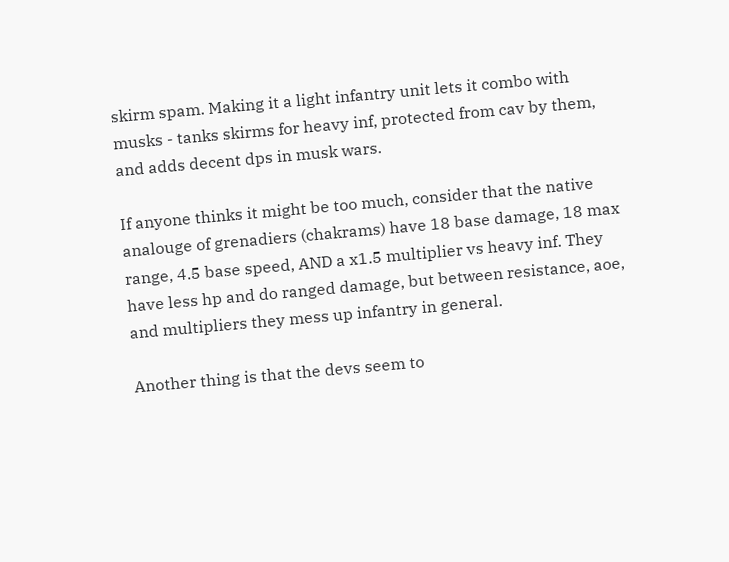skirm spam. Making it a light infantry unit lets it combo with musks - tanks skirms for heavy inf, protected from cav by them, and adds decent dps in musk wars.

If anyone thinks it might be too much, consider that the native analouge of grenadiers (chakrams) have 18 base damage, 18 max range, 4.5 base speed, AND a x1.5 multiplier vs heavy inf. They have less hp and do ranged damage, but between resistance, aoe, and multipliers they mess up infantry in general.

Another thing is that the devs seem to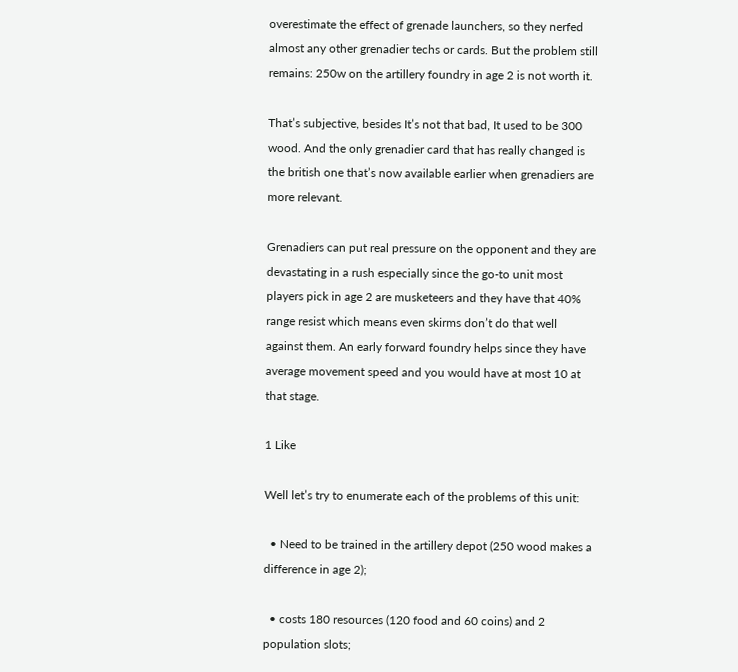overestimate the effect of grenade launchers, so they nerfed almost any other grenadier techs or cards. But the problem still remains: 250w on the artillery foundry in age 2 is not worth it.

That’s subjective, besides It’s not that bad, It used to be 300 wood. And the only grenadier card that has really changed is the british one that’s now available earlier when grenadiers are more relevant.

Grenadiers can put real pressure on the opponent and they are devastating in a rush especially since the go-to unit most players pick in age 2 are musketeers and they have that 40% range resist which means even skirms don’t do that well against them. An early forward foundry helps since they have average movement speed and you would have at most 10 at that stage.

1 Like

Well let’s try to enumerate each of the problems of this unit:

  • Need to be trained in the artillery depot (250 wood makes a difference in age 2);

  • costs 180 resources (120 food and 60 coins) and 2 population slots;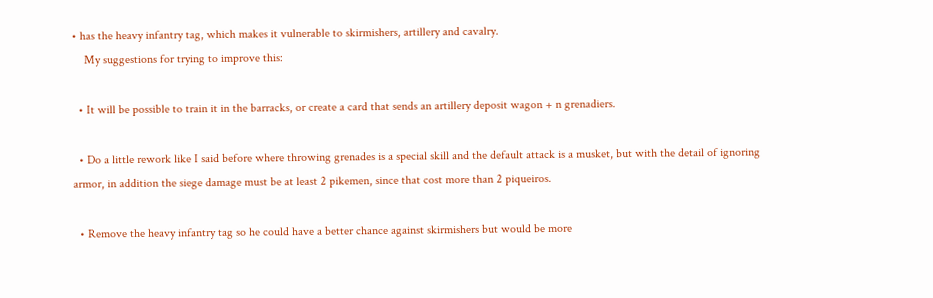• has the heavy infantry tag, which makes it vulnerable to skirmishers, artillery and cavalry.
    My suggestions for trying to improve this:

  • It will be possible to train it in the barracks, or create a card that sends an artillery deposit wagon + n grenadiers.

  • Do a little rework like I said before where throwing grenades is a special skill and the default attack is a musket, but with the detail of ignoring armor, in addition the siege damage must be at least 2 pikemen, since that cost more than 2 piqueiros.

  • Remove the heavy infantry tag so he could have a better chance against skirmishers but would be more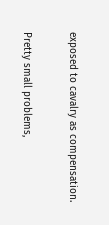exposed to cavalry as compensation.

Pretty small problems,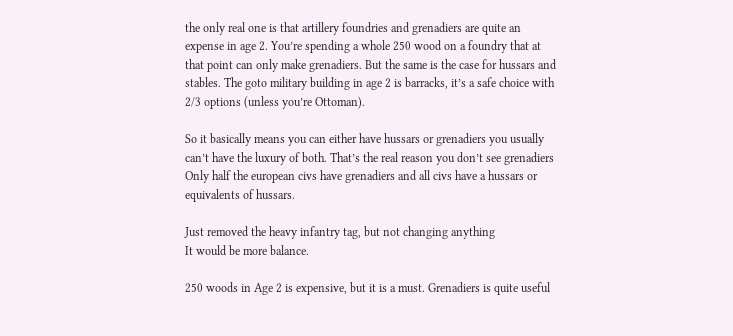the only real one is that artillery foundries and grenadiers are quite an expense in age 2. You’re spending a whole 250 wood on a foundry that at that point can only make grenadiers. But the same is the case for hussars and stables. The goto military building in age 2 is barracks, it’s a safe choice with 2/3 options (unless you’re Ottoman).

So it basically means you can either have hussars or grenadiers you usually can’t have the luxury of both. That’s the real reason you don’t see grenadiers
Only half the european civs have grenadiers and all civs have a hussars or equivalents of hussars.

Just removed the heavy infantry tag, but not changing anything
It would be more balance.

250 woods in Age 2 is expensive, but it is a must. Grenadiers is quite useful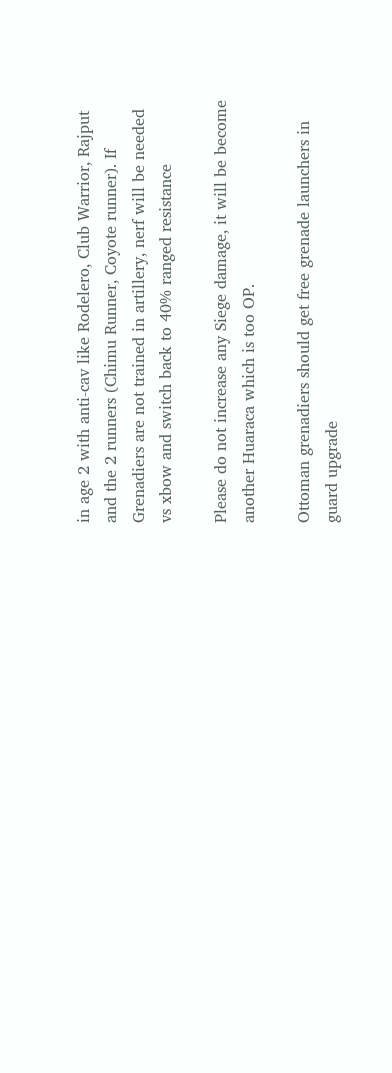in age 2 with anti-cav like Rodelero, Club Warrior, Rajput and the 2 runners (Chimu Runner, Coyote runner). If Grenadiers are not trained in artillery, nerf will be needed vs xbow and switch back to 40% ranged resistance

Please do not increase any Siege damage, it will be become another Huaraca which is too OP.

Ottoman grenadiers should get free grenade launchers in guard upgrade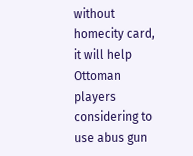without homecity card, it will help Ottoman players considering to use abus gun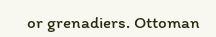or grenadiers. Ottoman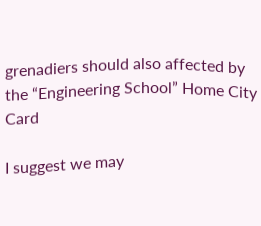grenadiers should also affected by the “Engineering School” Home City Card

I suggest we may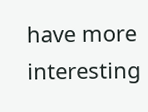have more interesting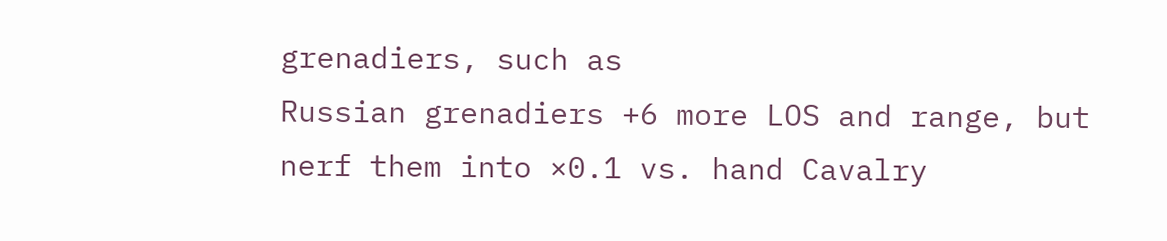grenadiers, such as
Russian grenadiers +6 more LOS and range, but nerf them into ×0.1 vs. hand Cavalry